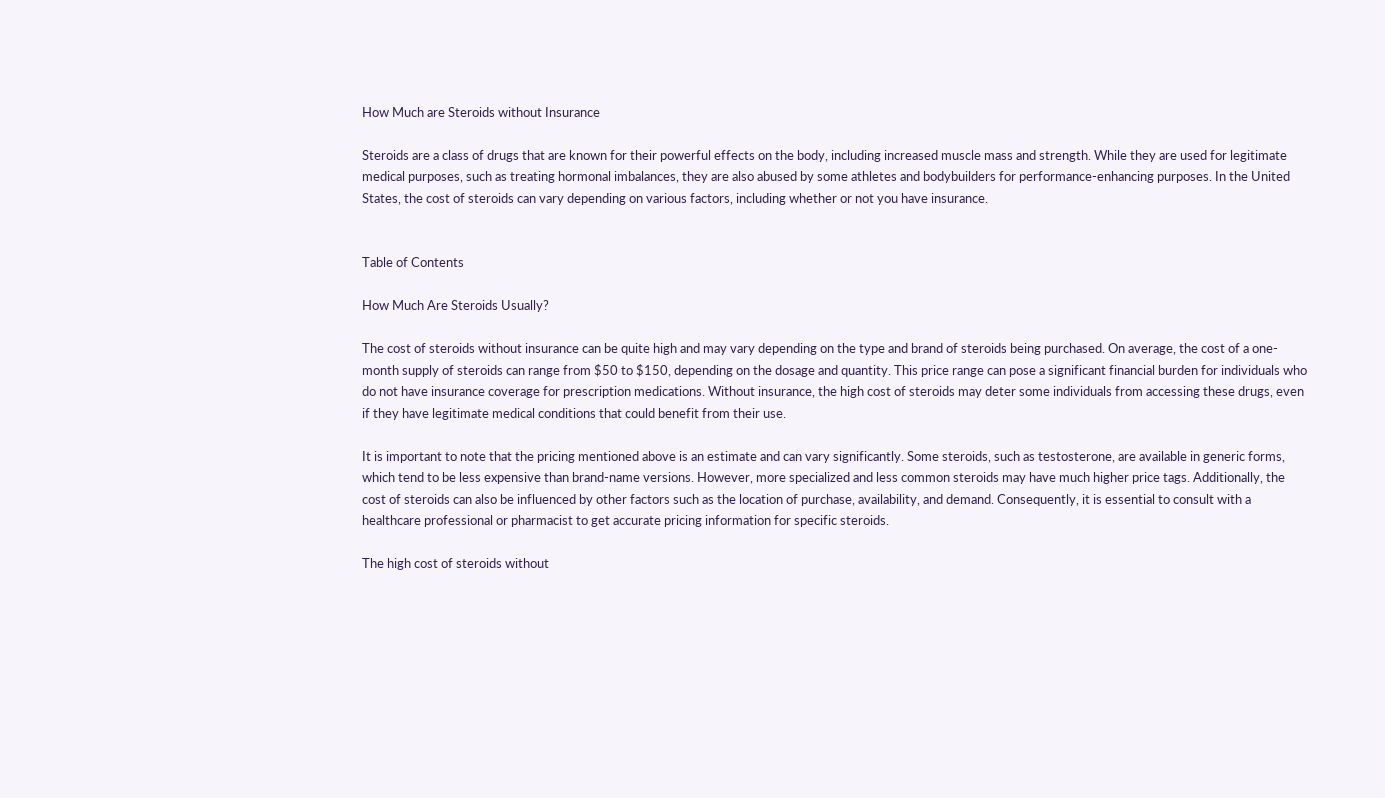How Much are Steroids without Insurance

Steroids are a class of drugs that are known for their powerful effects on the body, including increased muscle mass and strength. While they are used for legitimate medical purposes, such as treating hormonal imbalances, they are also abused by some athletes and bodybuilders for performance-enhancing purposes. In the United States, the cost of steroids can vary depending on various factors, including whether or not you have insurance.


Table of Contents

How Much Are Steroids Usually?

The cost of steroids without insurance can be quite high and may vary depending on the type and brand of steroids being purchased. On average, the cost of a one-month supply of steroids can range from $50 to $150, depending on the dosage and quantity. This price range can pose a significant financial burden for individuals who do not have insurance coverage for prescription medications. Without insurance, the high cost of steroids may deter some individuals from accessing these drugs, even if they have legitimate medical conditions that could benefit from their use.

It is important to note that the pricing mentioned above is an estimate and can vary significantly. Some steroids, such as testosterone, are available in generic forms, which tend to be less expensive than brand-name versions. However, more specialized and less common steroids may have much higher price tags. Additionally, the cost of steroids can also be influenced by other factors such as the location of purchase, availability, and demand. Consequently, it is essential to consult with a healthcare professional or pharmacist to get accurate pricing information for specific steroids.

The high cost of steroids without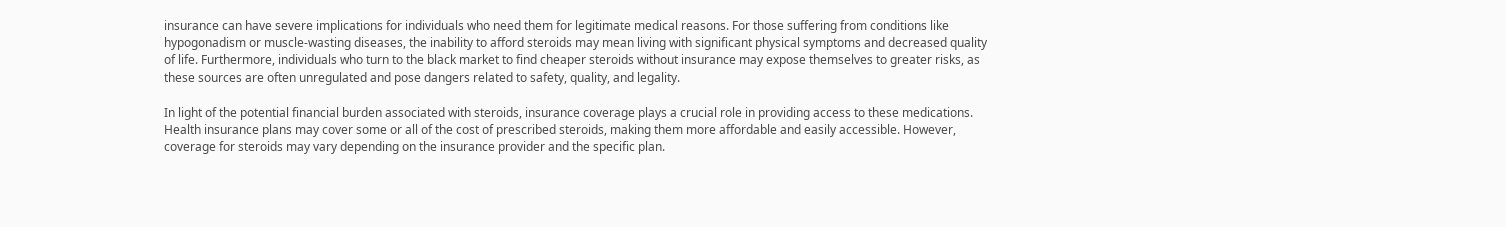insurance can have severe implications for individuals who need them for legitimate medical reasons. For those suffering from conditions like hypogonadism or muscle-wasting diseases, the inability to afford steroids may mean living with significant physical symptoms and decreased quality of life. Furthermore, individuals who turn to the black market to find cheaper steroids without insurance may expose themselves to greater risks, as these sources are often unregulated and pose dangers related to safety, quality, and legality.

In light of the potential financial burden associated with steroids, insurance coverage plays a crucial role in providing access to these medications. Health insurance plans may cover some or all of the cost of prescribed steroids, making them more affordable and easily accessible. However, coverage for steroids may vary depending on the insurance provider and the specific plan.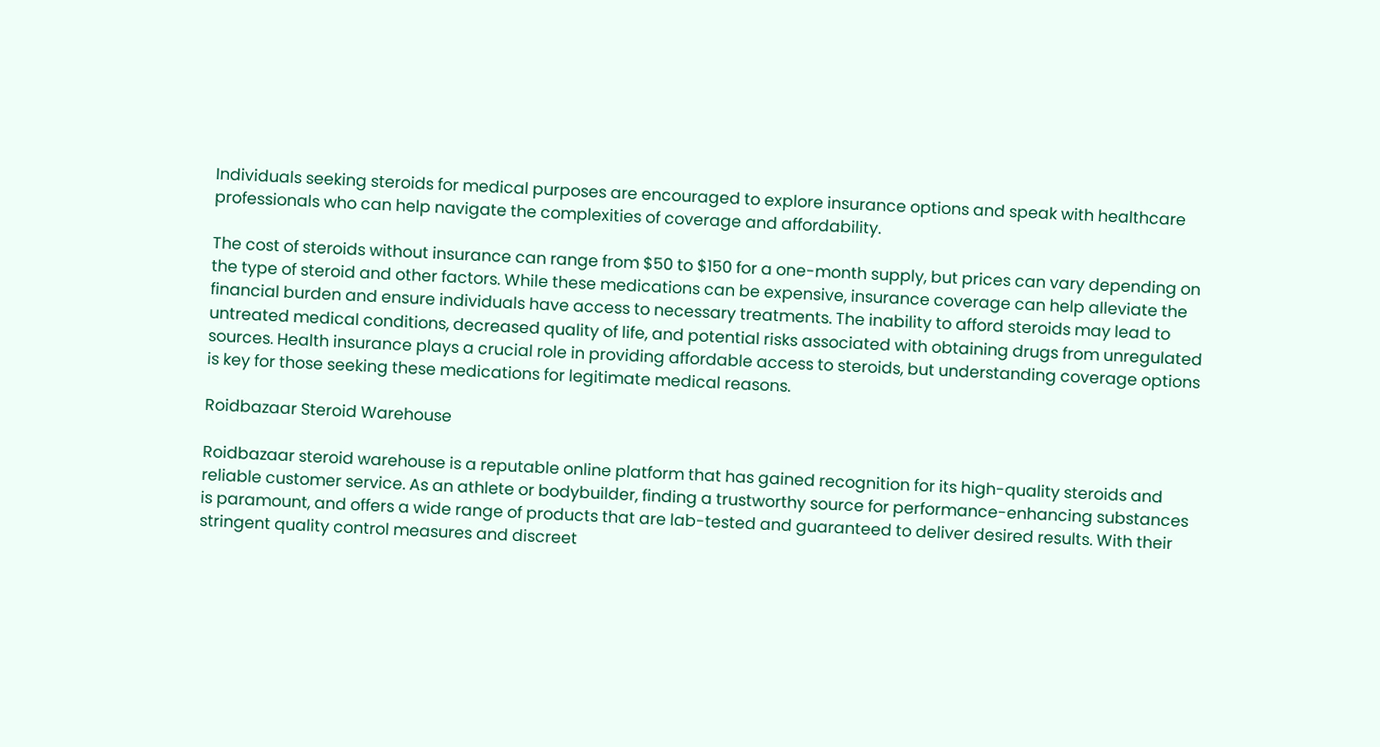Individuals seeking steroids for medical purposes are encouraged to explore insurance options and speak with healthcare professionals who can help navigate the complexities of coverage and affordability.

The cost of steroids without insurance can range from $50 to $150 for a one-month supply, but prices can vary depending on the type of steroid and other factors. While these medications can be expensive, insurance coverage can help alleviate the financial burden and ensure individuals have access to necessary treatments. The inability to afford steroids may lead to untreated medical conditions, decreased quality of life, and potential risks associated with obtaining drugs from unregulated sources. Health insurance plays a crucial role in providing affordable access to steroids, but understanding coverage options is key for those seeking these medications for legitimate medical reasons.

Roidbazaar Steroid Warehouse

Roidbazaar steroid warehouse is a reputable online platform that has gained recognition for its high-quality steroids and reliable customer service. As an athlete or bodybuilder, finding a trustworthy source for performance-enhancing substances is paramount, and offers a wide range of products that are lab-tested and guaranteed to deliver desired results. With their stringent quality control measures and discreet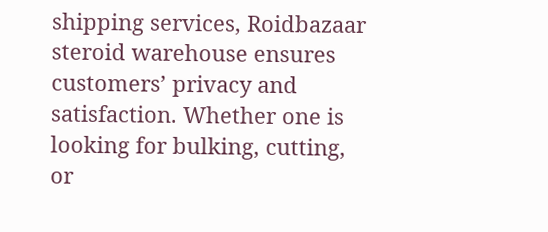shipping services, Roidbazaar steroid warehouse ensures customers’ privacy and satisfaction. Whether one is looking for bulking, cutting, or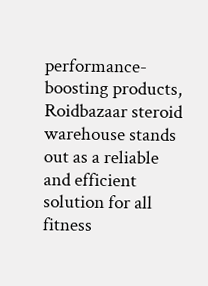performance-boosting products, Roidbazaar steroid warehouse stands out as a reliable and efficient solution for all fitness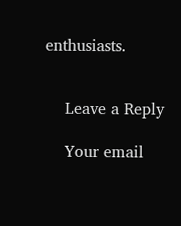enthusiasts.


    Leave a Reply

    Your email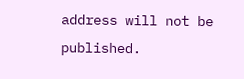address will not be published.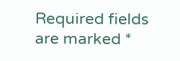Required fields are marked *